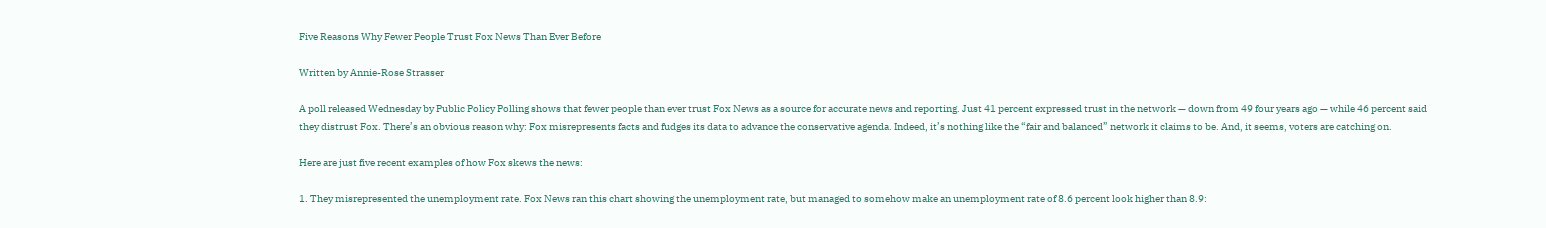Five Reasons Why Fewer People Trust Fox News Than Ever Before

Written by Annie-Rose Strasser

A poll released Wednesday by Public Policy Polling shows that fewer people than ever trust Fox News as a source for accurate news and reporting. Just 41 percent expressed trust in the network — down from 49 four years ago — while 46 percent said they distrust Fox. There’s an obvious reason why: Fox misrepresents facts and fudges its data to advance the conservative agenda. Indeed, it’s nothing like the “fair and balanced” network it claims to be. And, it seems, voters are catching on.

Here are just five recent examples of how Fox skews the news:

1. They misrepresented the unemployment rate. Fox News ran this chart showing the unemployment rate, but managed to somehow make an unemployment rate of 8.6 percent look higher than 8.9: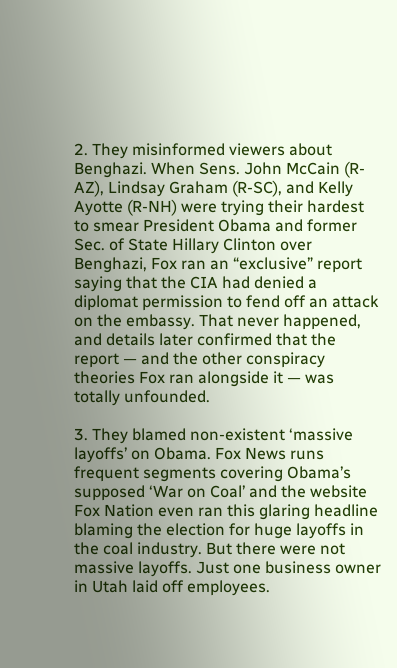2. They misinformed viewers about Benghazi. When Sens. John McCain (R-AZ), Lindsay Graham (R-SC), and Kelly Ayotte (R-NH) were trying their hardest to smear President Obama and former Sec. of State Hillary Clinton over Benghazi, Fox ran an “exclusive” report saying that the CIA had denied a diplomat permission to fend off an attack on the embassy. That never happened, and details later confirmed that the report — and the other conspiracy theories Fox ran alongside it — was totally unfounded.

3. They blamed non-existent ‘massive layoffs’ on Obama. Fox News runs frequent segments covering Obama’s supposed ‘War on Coal’ and the website Fox Nation even ran this glaring headline blaming the election for huge layoffs in the coal industry. But there were not massive layoffs. Just one business owner in Utah laid off employees.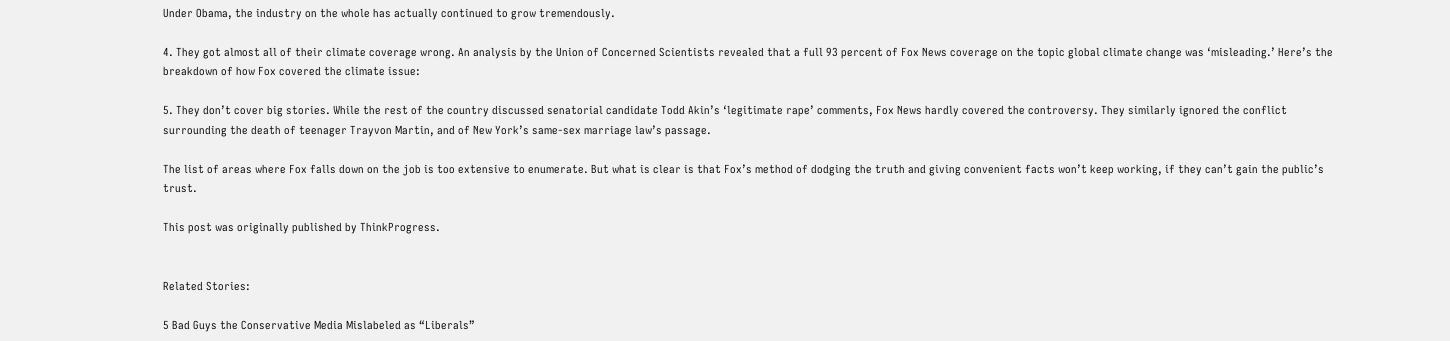Under Obama, the industry on the whole has actually continued to grow tremendously.

4. They got almost all of their climate coverage wrong. An analysis by the Union of Concerned Scientists revealed that a full 93 percent of Fox News coverage on the topic global climate change was ‘misleading.’ Here’s the breakdown of how Fox covered the climate issue:

5. They don’t cover big stories. While the rest of the country discussed senatorial candidate Todd Akin’s ‘legitimate rape’ comments, Fox News hardly covered the controversy. They similarly ignored the conflict surrounding the death of teenager Trayvon Martin, and of New York’s same-sex marriage law’s passage.

The list of areas where Fox falls down on the job is too extensive to enumerate. But what is clear is that Fox’s method of dodging the truth and giving convenient facts won’t keep working, if they can’t gain the public’s trust.

This post was originally published by ThinkProgress.


Related Stories:

5 Bad Guys the Conservative Media Mislabeled as “Liberals”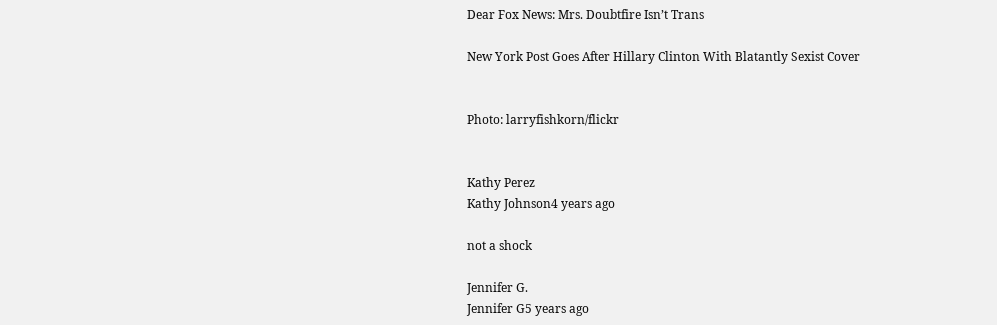Dear Fox News: Mrs. Doubtfire Isn’t Trans

New York Post Goes After Hillary Clinton With Blatantly Sexist Cover


Photo: larryfishkorn/flickr


Kathy Perez
Kathy Johnson4 years ago

not a shock

Jennifer G.
Jennifer G5 years ago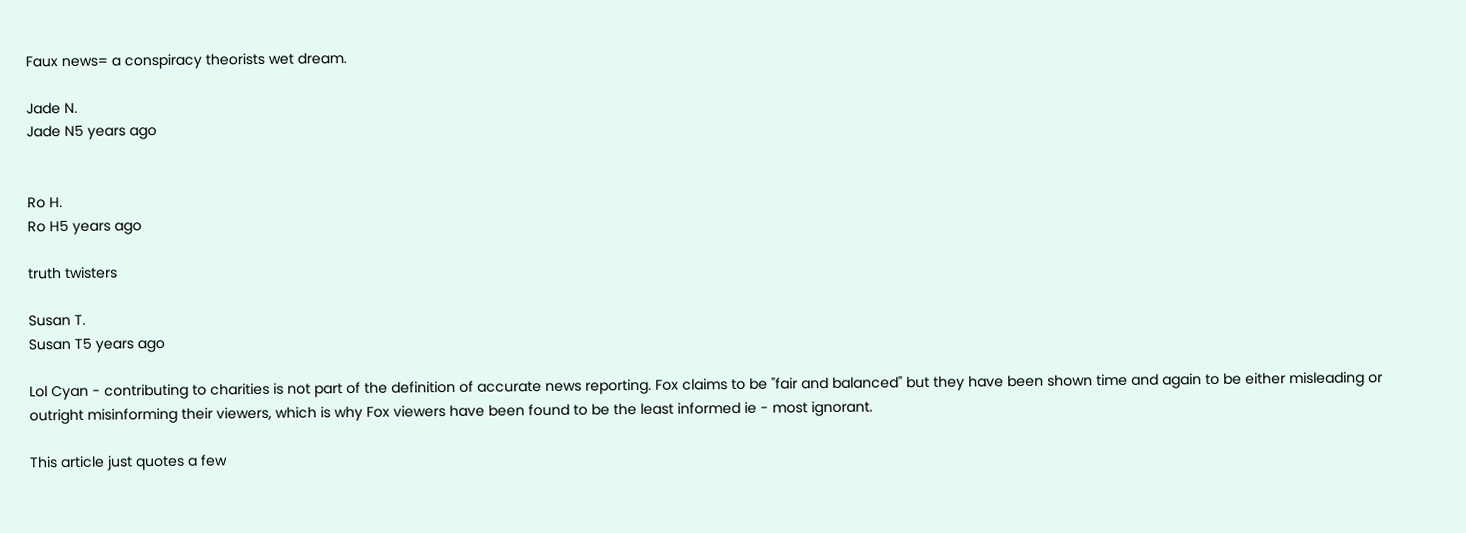Faux news= a conspiracy theorists wet dream.

Jade N.
Jade N5 years ago


Ro H.
Ro H5 years ago

truth twisters

Susan T.
Susan T5 years ago

Lol Cyan - contributing to charities is not part of the definition of accurate news reporting. Fox claims to be "fair and balanced" but they have been shown time and again to be either misleading or outright misinforming their viewers, which is why Fox viewers have been found to be the least informed ie - most ignorant.

This article just quotes a few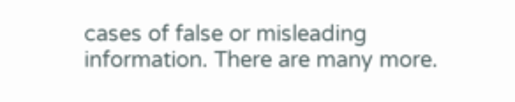cases of false or misleading information. There are many more.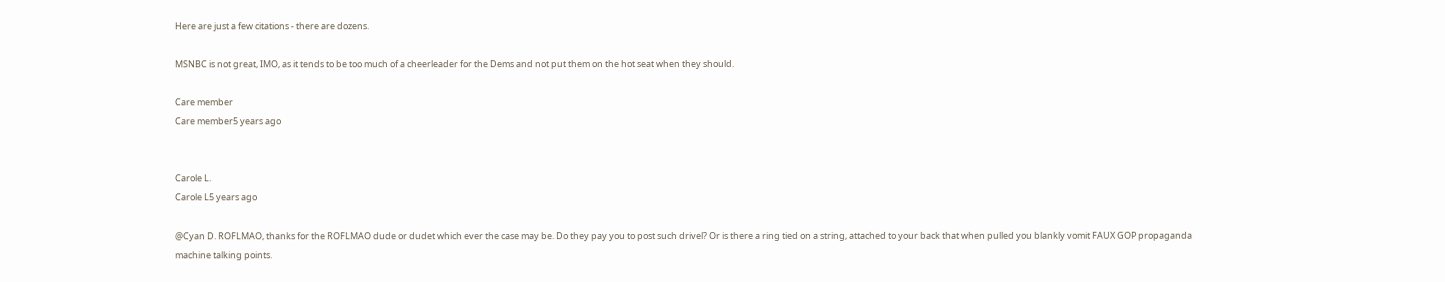Here are just a few citations - there are dozens.

MSNBC is not great, IMO, as it tends to be too much of a cheerleader for the Dems and not put them on the hot seat when they should.

Care member
Care member5 years ago


Carole L.
Carole L5 years ago

@Cyan D. ROFLMAO, thanks for the ROFLMAO dude or dudet which ever the case may be. Do they pay you to post such drivel? Or is there a ring tied on a string, attached to your back that when pulled you blankly vomit FAUX GOP propaganda machine talking points.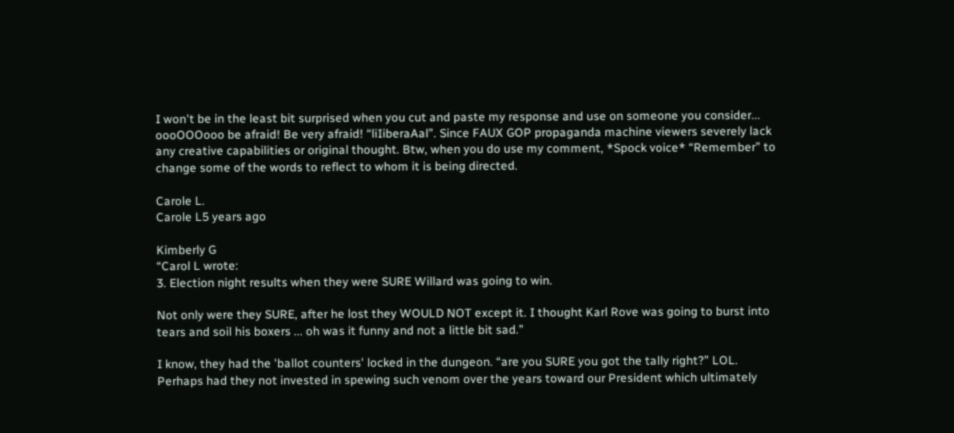I won't be in the least bit surprised when you cut and paste my response and use on someone you consider... oooOOOooo be afraid! Be very afraid! “liIiberaAal”. Since FAUX GOP propaganda machine viewers severely lack any creative capabilities or original thought. Btw, when you do use my comment, *Spock voice* “Remember” to change some of the words to reflect to whom it is being directed.

Carole L.
Carole L5 years ago

Kimberly G
“Carol L wrote:
3. Election night results when they were SURE Willard was going to win.

Not only were they SURE, after he lost they WOULD NOT except it. I thought Karl Rove was going to burst into tears and soil his boxers ... oh was it funny and not a little bit sad.”

I know, they had the 'ballot counters' locked in the dungeon. “are you SURE you got the tally right?” LOL. Perhaps had they not invested in spewing such venom over the years toward our President which ultimately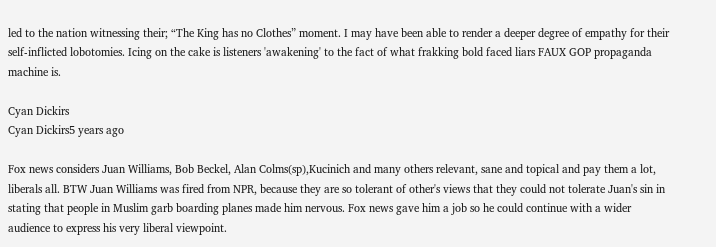led to the nation witnessing their; “The King has no Clothes” moment. I may have been able to render a deeper degree of empathy for their self-inflicted lobotomies. Icing on the cake is listeners 'awakening' to the fact of what frakking bold faced liars FAUX GOP propaganda machine is.

Cyan Dickirs
Cyan Dickirs5 years ago

Fox news considers Juan Williams, Bob Beckel, Alan Colms(sp),Kucinich and many others relevant, sane and topical and pay them a lot, liberals all. BTW Juan Williams was fired from NPR, because they are so tolerant of other's views that they could not tolerate Juan's sin in stating that people in Muslim garb boarding planes made him nervous. Fox news gave him a job so he could continue with a wider audience to express his very liberal viewpoint.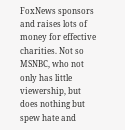FoxNews sponsors and raises lots of money for effective charities. Not so MSNBC, who not only has little viewership, but does nothing but spew hate and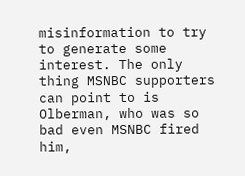misinformation to try to generate some interest. The only thing MSNBC supporters can point to is Olberman, who was so bad even MSNBC fired him,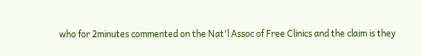who for 2minutes commented on the Nat'l Assoc of Free Clinics and the claim is they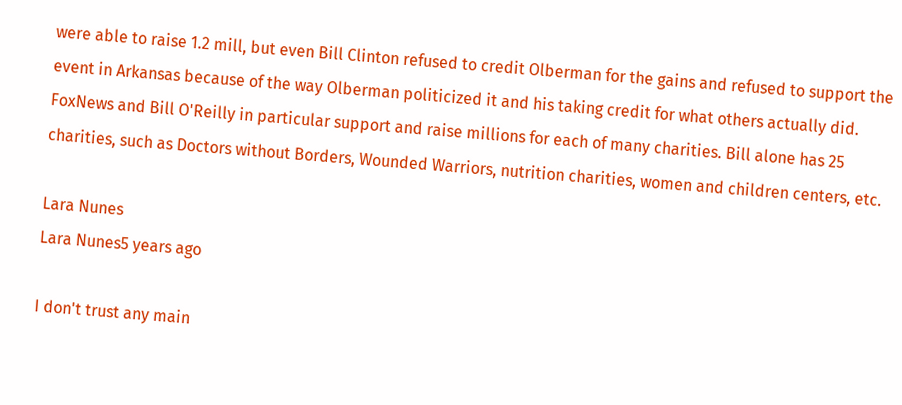were able to raise 1.2 mill, but even Bill Clinton refused to credit Olberman for the gains and refused to support the event in Arkansas because of the way Olberman politicized it and his taking credit for what others actually did.
FoxNews and Bill O'Reilly in particular support and raise millions for each of many charities. Bill alone has 25 charities, such as Doctors without Borders, Wounded Warriors, nutrition charities, women and children centers, etc.

Lara Nunes
Lara Nunes5 years ago

I don't trust any main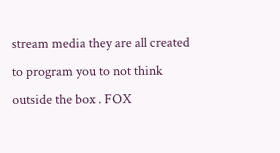stream media they are all created to program you to not think outside the box . FOX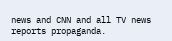news and CNN and all TV news reports propaganda.